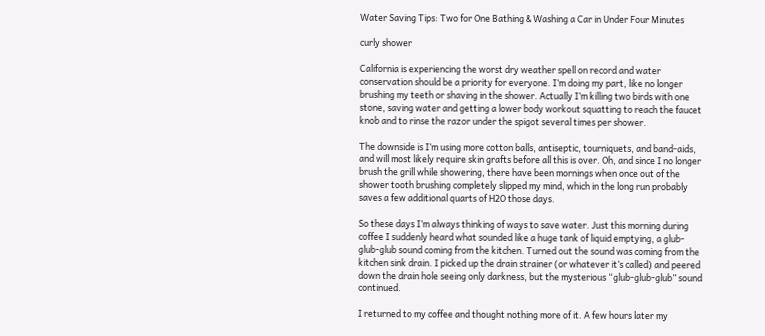Water Saving Tips: Two for One Bathing & Washing a Car in Under Four Minutes

curly shower

California is experiencing the worst dry weather spell on record and water conservation should be a priority for everyone. I’m doing my part, like no longer brushing my teeth or shaving in the shower. Actually I’m killing two birds with one stone, saving water and getting a lower body workout squatting to reach the faucet knob and to rinse the razor under the spigot several times per shower.

The downside is I’m using more cotton balls, antiseptic, tourniquets, and band-aids, and will most likely require skin grafts before all this is over. Oh, and since I no longer brush the grill while showering, there have been mornings when once out of the shower tooth brushing completely slipped my mind, which in the long run probably saves a few additional quarts of H2O those days.

So these days I’m always thinking of ways to save water. Just this morning during coffee I suddenly heard what sounded like a huge tank of liquid emptying, a glub-glub-glub sound coming from the kitchen. Turned out the sound was coming from the kitchen sink drain. I picked up the drain strainer (or whatever it’s called) and peered down the drain hole seeing only darkness, but the mysterious “glub-glub-glub” sound continued.

I returned to my coffee and thought nothing more of it. A few hours later my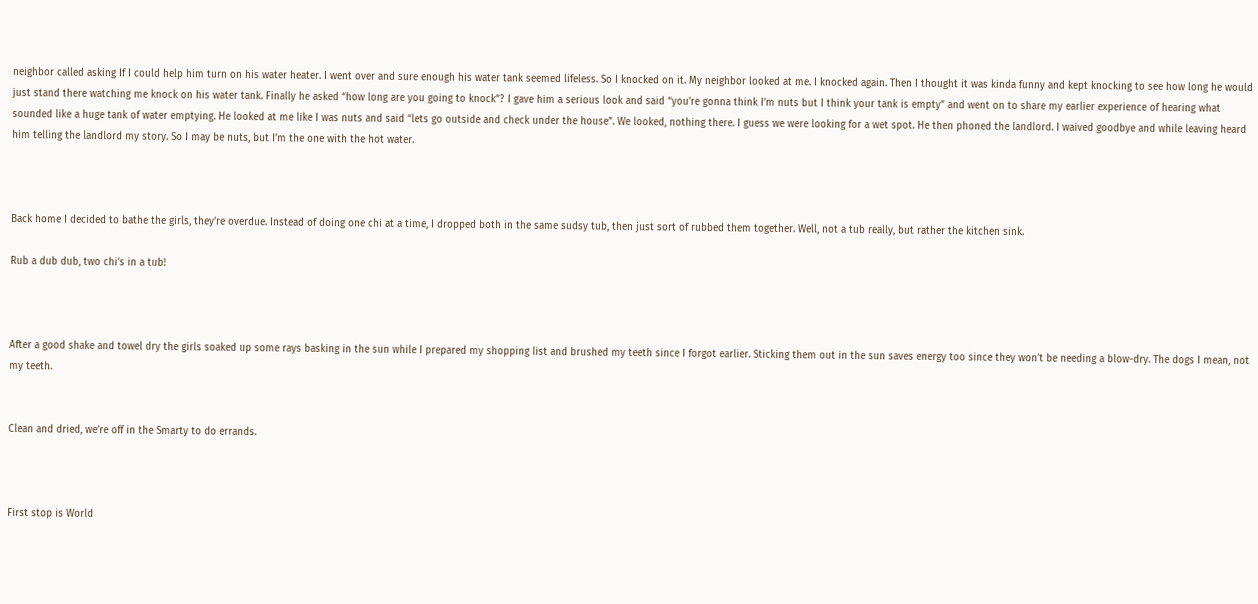neighbor called asking If I could help him turn on his water heater. I went over and sure enough his water tank seemed lifeless. So I knocked on it. My neighbor looked at me. I knocked again. Then I thought it was kinda funny and kept knocking to see how long he would just stand there watching me knock on his water tank. Finally he asked “how long are you going to knock”? I gave him a serious look and said “you’re gonna think I’m nuts but I think your tank is empty” and went on to share my earlier experience of hearing what sounded like a huge tank of water emptying. He looked at me like I was nuts and said “lets go outside and check under the house”. We looked, nothing there. I guess we were looking for a wet spot. He then phoned the landlord. I waived goodbye and while leaving heard him telling the landlord my story. So I may be nuts, but I’m the one with the hot water.



Back home I decided to bathe the girls, they’re overdue. Instead of doing one chi at a time, I dropped both in the same sudsy tub, then just sort of rubbed them together. Well, not a tub really, but rather the kitchen sink.

Rub a dub dub, two chi’s in a tub!



After a good shake and towel dry the girls soaked up some rays basking in the sun while I prepared my shopping list and brushed my teeth since I forgot earlier. Sticking them out in the sun saves energy too since they won’t be needing a blow-dry. The dogs I mean, not my teeth.


Clean and dried, we’re off in the Smarty to do errands.



First stop is World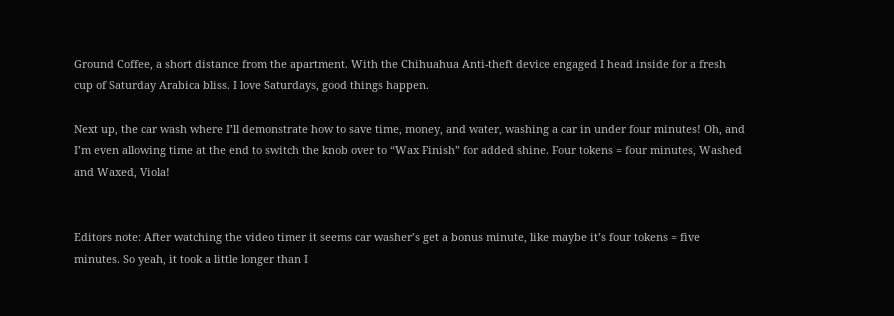Ground Coffee, a short distance from the apartment. With the Chihuahua Anti-theft device engaged I head inside for a fresh cup of Saturday Arabica bliss. I love Saturdays, good things happen.

Next up, the car wash where I’ll demonstrate how to save time, money, and water, washing a car in under four minutes! Oh, and I’m even allowing time at the end to switch the knob over to “Wax Finish” for added shine. Four tokens = four minutes, Washed and Waxed, Viola!


Editors note: After watching the video timer it seems car washer’s get a bonus minute, like maybe it’s four tokens = five minutes. So yeah, it took a little longer than I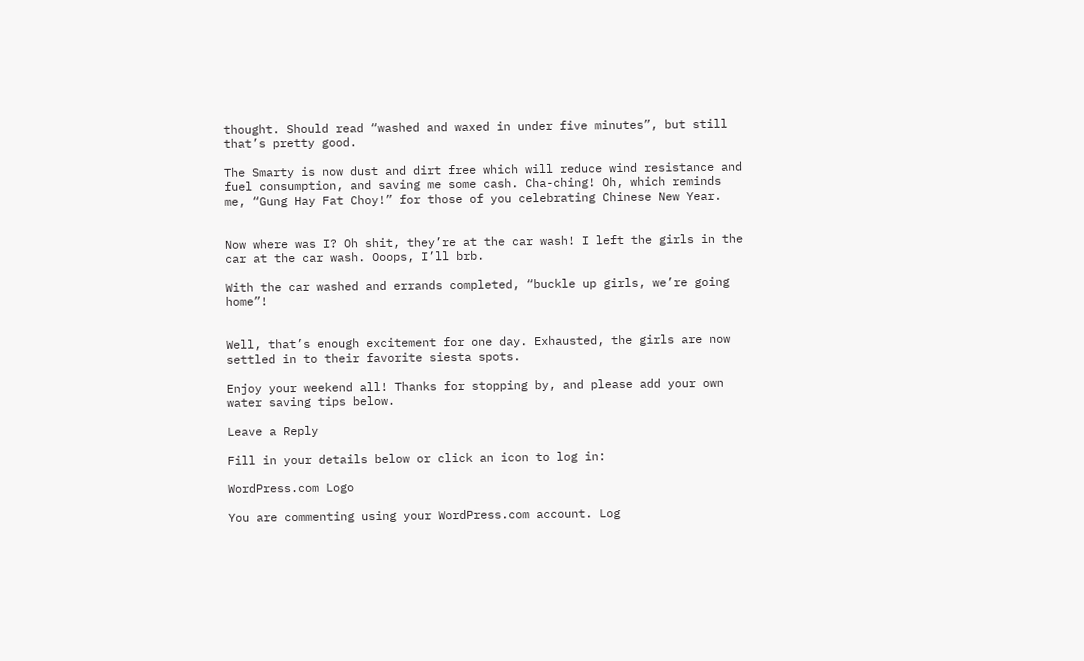thought. Should read “washed and waxed in under five minutes”, but still that’s pretty good.

The Smarty is now dust and dirt free which will reduce wind resistance and fuel consumption, and saving me some cash. Cha-ching! Oh, which reminds me, “Gung Hay Fat Choy!” for those of you celebrating Chinese New Year.


Now where was I? Oh shit, they’re at the car wash! I left the girls in the car at the car wash. Ooops, I’ll brb.

With the car washed and errands completed, “buckle up girls, we’re going home”!


Well, that’s enough excitement for one day. Exhausted, the girls are now settled in to their favorite siesta spots.

Enjoy your weekend all! Thanks for stopping by, and please add your own water saving tips below.

Leave a Reply

Fill in your details below or click an icon to log in:

WordPress.com Logo

You are commenting using your WordPress.com account. Log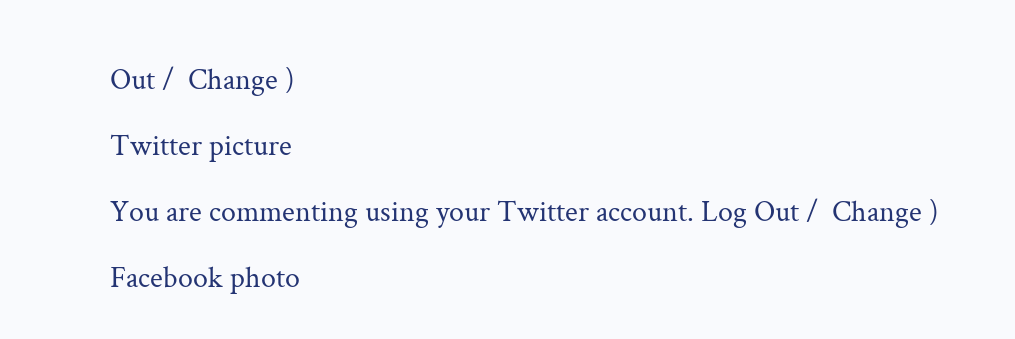Out /  Change )

Twitter picture

You are commenting using your Twitter account. Log Out /  Change )

Facebook photo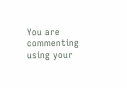You are commenting using your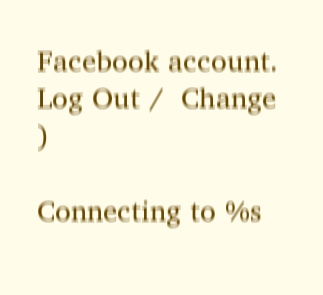Facebook account. Log Out /  Change )

Connecting to %s